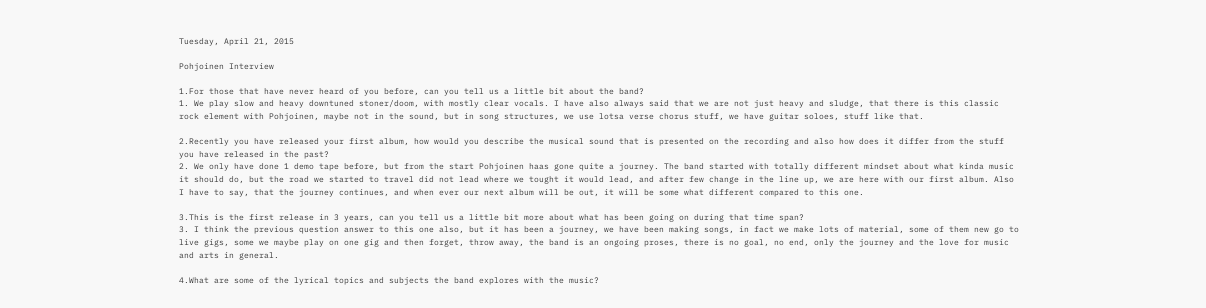Tuesday, April 21, 2015

Pohjoinen Interview

1.For those that have never heard of you before, can you tell us a little bit about the band?
1. We play slow and heavy downtuned stoner/doom, with mostly clear vocals. I have also always said that we are not just heavy and sludge, that there is this classic rock element with Pohjoinen, maybe not in the sound, but in song structures, we use lotsa verse chorus stuff, we have guitar soloes, stuff like that.

2.Recently you have released your first album, how would you describe the musical sound that is presented on the recording and also how does it differ from the stuff you have released in the past?
2. We only have done 1 demo tape before, but from the start Pohjoinen haas gone quite a journey. The band started with totally different mindset about what kinda music it should do, but the road we started to travel did not lead where we tought it would lead, and after few change in the line up, we are here with our first album. Also I have to say, that the journey continues, and when ever our next album will be out, it will be some what different compared to this one.

3.This is the first release in 3 years, can you tell us a little bit more about what has been going on during that time span?
3. I think the previous question answer to this one also, but it has been a journey, we have been making songs, in fact we make lots of material, some of them new go to live gigs, some we maybe play on one gig and then forget, throw away, the band is an ongoing proses, there is no goal, no end, only the journey and the love for music and arts in general.

4.What are some of the lyrical topics and subjects the band explores with the music?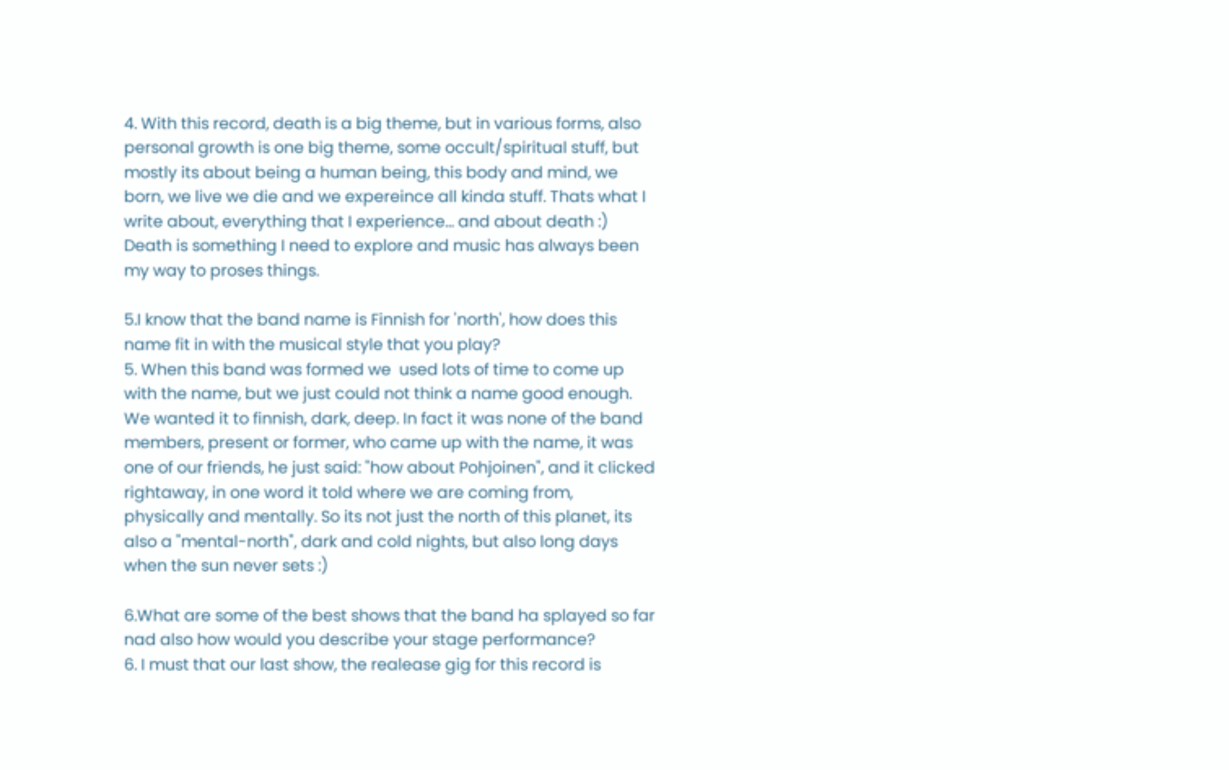4. With this record, death is a big theme, but in various forms, also personal growth is one big theme, some occult/spiritual stuff, but mostly its about being a human being, this body and mind, we born, we live we die and we expereince all kinda stuff. Thats what I write about, everything that I experience... and about death :) Death is something I need to explore and music has always been my way to proses things.

5.I know that the band name is Finnish for 'north', how does this name fit in with the musical style that you play?
5. When this band was formed we  used lots of time to come up with the name, but we just could not think a name good enough. We wanted it to finnish, dark, deep. In fact it was none of the band members, present or former, who came up with the name, it was one of our friends, he just said: "how about Pohjoinen", and it clicked rightaway, in one word it told where we are coming from, physically and mentally. So its not just the north of this planet, its also a "mental-north", dark and cold nights, but also long days when the sun never sets :)

6.What are some of the best shows that the band ha splayed so far nad also how would you describe your stage performance?
6. I must that our last show, the realease gig for this record is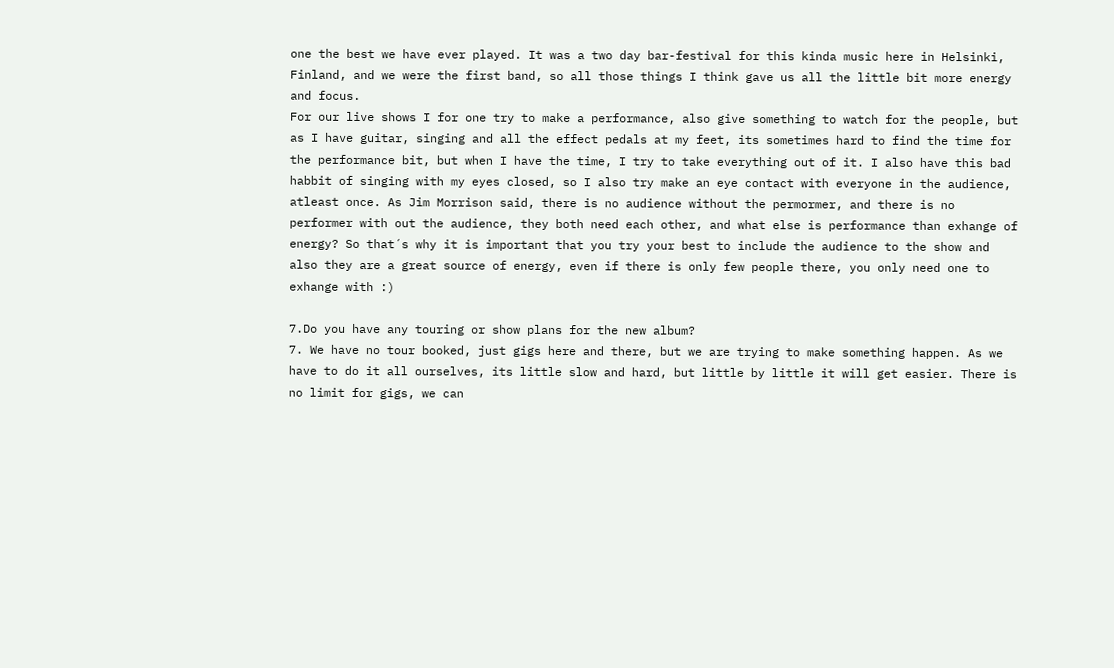one the best we have ever played. It was a two day bar-festival for this kinda music here in Helsinki, Finland, and we were the first band, so all those things I think gave us all the little bit more energy and focus.
For our live shows I for one try to make a performance, also give something to watch for the people, but as I have guitar, singing and all the effect pedals at my feet, its sometimes hard to find the time for the performance bit, but when I have the time, I try to take everything out of it. I also have this bad habbit of singing with my eyes closed, so I also try make an eye contact with everyone in the audience, atleast once. As Jim Morrison said, there is no audience without the permormer, and there is no performer with out the audience, they both need each other, and what else is performance than exhange of energy? So that´s why it is important that you try your best to include the audience to the show and also they are a great source of energy, even if there is only few people there, you only need one to exhange with :)

7.Do you have any touring or show plans for the new album?
7. We have no tour booked, just gigs here and there, but we are trying to make something happen. As we have to do it all ourselves, its little slow and hard, but little by little it will get easier. There is no limit for gigs, we can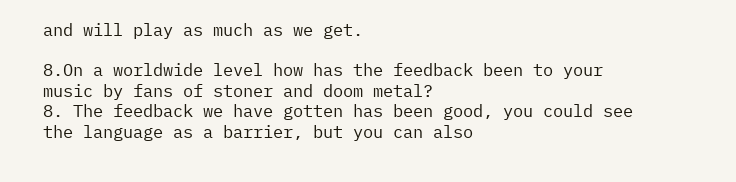and will play as much as we get.

8.On a worldwide level how has the feedback been to your music by fans of stoner and doom metal?
8. The feedback we have gotten has been good, you could see the language as a barrier, but you can also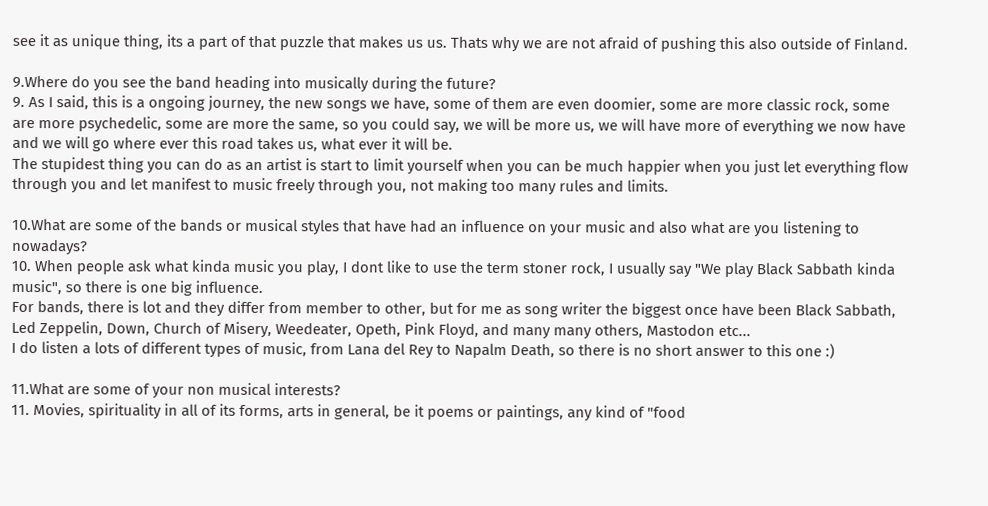see it as unique thing, its a part of that puzzle that makes us us. Thats why we are not afraid of pushing this also outside of Finland.

9.Where do you see the band heading into musically during the future?
9. As I said, this is a ongoing journey, the new songs we have, some of them are even doomier, some are more classic rock, some are more psychedelic, some are more the same, so you could say, we will be more us, we will have more of everything we now have and we will go where ever this road takes us, what ever it will be.
The stupidest thing you can do as an artist is start to limit yourself when you can be much happier when you just let everything flow through you and let manifest to music freely through you, not making too many rules and limits.

10.What are some of the bands or musical styles that have had an influence on your music and also what are you listening to nowadays?
10. When people ask what kinda music you play, I dont like to use the term stoner rock, I usually say "We play Black Sabbath kinda music", so there is one big influence.
For bands, there is lot and they differ from member to other, but for me as song writer the biggest once have been Black Sabbath, Led Zeppelin, Down, Church of Misery, Weedeater, Opeth, Pink Floyd, and many many others, Mastodon etc...
I do listen a lots of different types of music, from Lana del Rey to Napalm Death, so there is no short answer to this one :)

11.What are some of your non musical interests?
11. Movies, spirituality in all of its forms, arts in general, be it poems or paintings, any kind of "food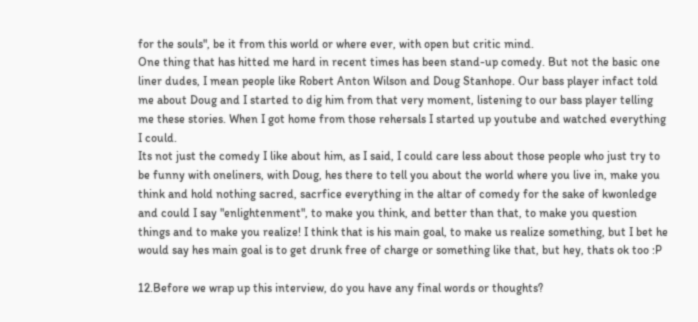for the souls", be it from this world or where ever, with open but critic mind.
One thing that has hitted me hard in recent times has been stand-up comedy. But not the basic one liner dudes, I mean people like Robert Anton Wilson and Doug Stanhope. Our bass player infact told me about Doug and I started to dig him from that very moment, listening to our bass player telling me these stories. When I got home from those rehersals I started up youtube and watched everything I could.
Its not just the comedy I like about him, as I said, I could care less about those people who just try to be funny with oneliners, with Doug, hes there to tell you about the world where you live in, make you think and hold nothing sacred, sacrfice everything in the altar of comedy for the sake of kwonledge and could I say "enlightenment", to make you think, and better than that, to make you question things and to make you realize! I think that is his main goal, to make us realize something, but I bet he would say hes main goal is to get drunk free of charge or something like that, but hey, thats ok too :P

12.Before we wrap up this interview, do you have any final words or thoughts?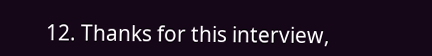12. Thanks for this interview,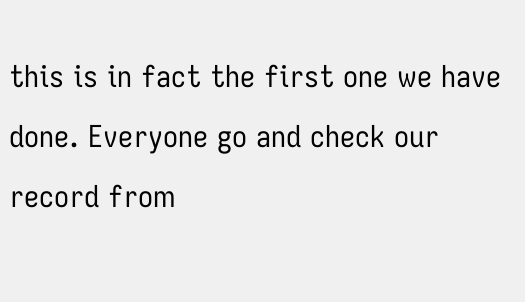this is in fact the first one we have done. Everyone go and check our record from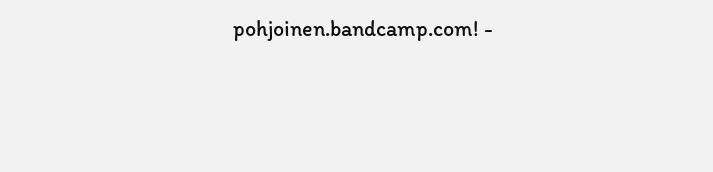pohjoinen.bandcamp.com! -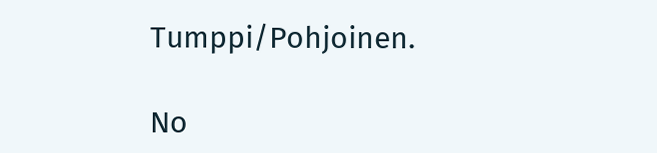Tumppi/Pohjoinen.

No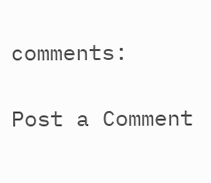comments:

Post a Comment